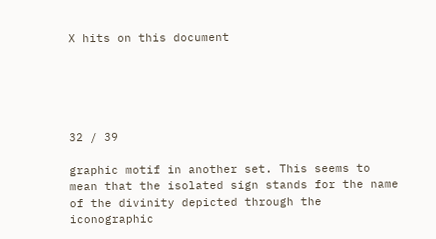X hits on this document





32 / 39

graphic motif in another set. This seems to mean that the isolated sign stands for the name of the divinity depicted through the iconographic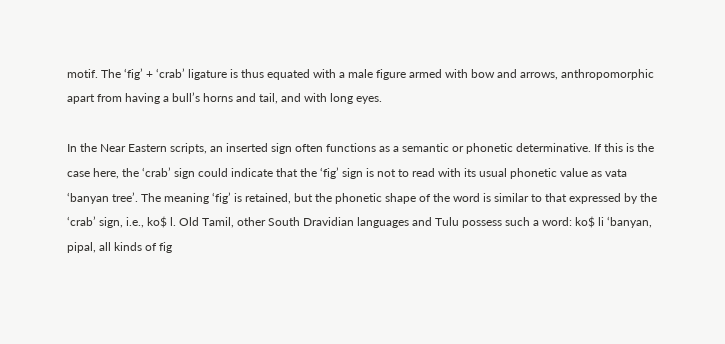motif. The ‘fig’ + ‘crab’ ligature is thus equated with a male figure armed with bow and arrows, anthropomorphic apart from having a bull’s horns and tail, and with long eyes.

In the Near Eastern scripts, an inserted sign often functions as a semantic or phonetic determinative. If this is the case here, the ‘crab’ sign could indicate that the ‘fig’ sign is not to read with its usual phonetic value as vata ‘banyan tree’. The meaning ‘fig’ is retained, but the phonetic shape of the word is similar to that expressed by the ‘crab’ sign, i.e., ko$ l. Old Tamil, other South Dravidian languages and Tulu possess such a word: ko$ li ‘banyan, pipal, all kinds of fig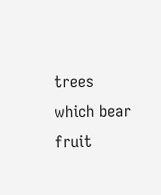trees which bear fruit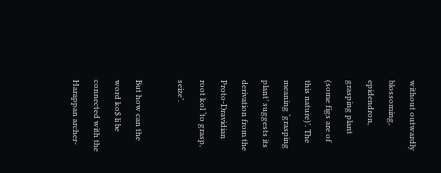without outwardly blossoming, epidendron, grasping plant (some figs are of this nature)’. The meaning ‘grasping plant’ suggests its derivation from the Proto-Dravidian root kol ‘to grasp, seize’.

But how can the word ko$ li be connected with the Harappan archer-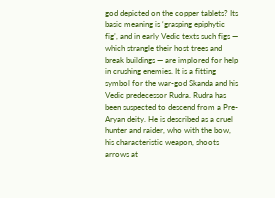god depicted on the copper tablets? Its basic meaning is ‘grasping epiphytic fig’, and in early Vedic texts such figs — which strangle their host trees and break buildings — are implored for help in crushing enemies. It is a fitting symbol for the war-god Skanda and his Vedic predecessor Rudra. Rudra has been suspected to descend from a Pre- Aryan deity. He is described as a cruel hunter and raider, who with the bow, his characteristic weapon, shoots arrows at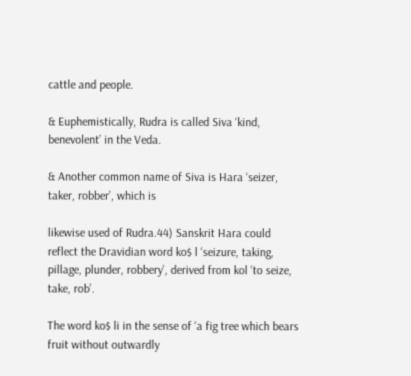cattle and people.

& Euphemistically, Rudra is called Siva ‘kind, benevolent’ in the Veda.

& Another common name of Siva is Hara ‘seizer, taker, robber’, which is

likewise used of Rudra.44) Sanskrit Hara could reflect the Dravidian word ko$ l ‘seizure, taking, pillage, plunder, robbery’, derived from kol ‘to seize, take, rob’.

The word ko$ li in the sense of ‘a fig tree which bears fruit without outwardly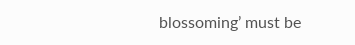blossoming’ must be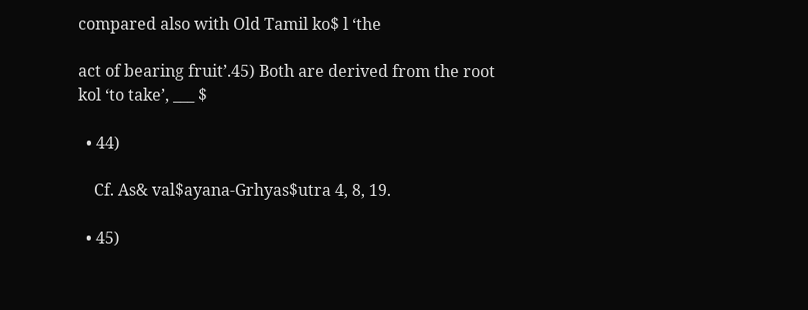compared also with Old Tamil ko$ l ‘the

act of bearing fruit’.45) Both are derived from the root kol ‘to take’, ___ $

  • 44)

    Cf. As& val$ayana-Grhyas$utra 4, 8, 19.

  • 45)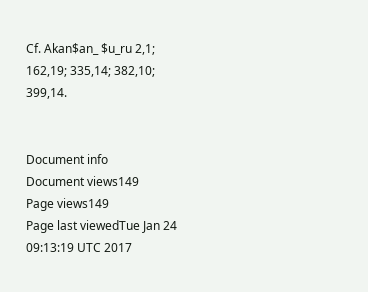Cf. Akan$an_ $u_ru 2,1; 162,19; 335,14; 382,10; 399,14.


Document info
Document views149
Page views149
Page last viewedTue Jan 24 09:13:19 UTC 2017